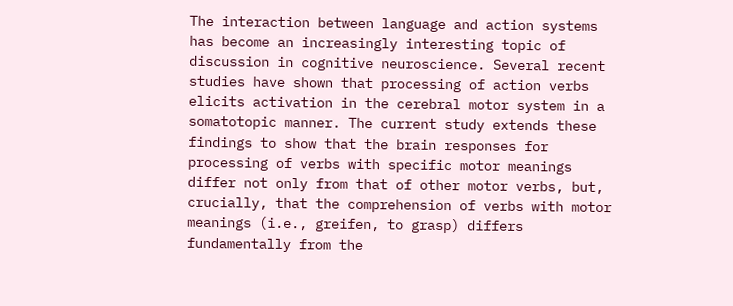The interaction between language and action systems has become an increasingly interesting topic of discussion in cognitive neuroscience. Several recent studies have shown that processing of action verbs elicits activation in the cerebral motor system in a somatotopic manner. The current study extends these findings to show that the brain responses for processing of verbs with specific motor meanings differ not only from that of other motor verbs, but, crucially, that the comprehension of verbs with motor meanings (i.e., greifen, to grasp) differs fundamentally from the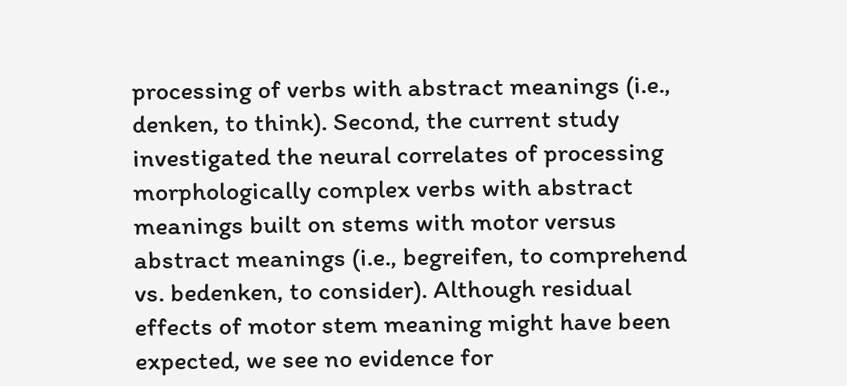processing of verbs with abstract meanings (i.e., denken, to think). Second, the current study investigated the neural correlates of processing morphologically complex verbs with abstract meanings built on stems with motor versus abstract meanings (i.e., begreifen, to comprehend vs. bedenken, to consider). Although residual effects of motor stem meaning might have been expected, we see no evidence for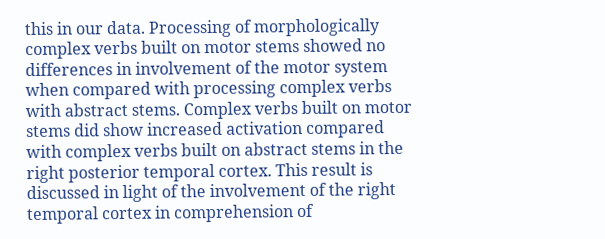this in our data. Processing of morphologically complex verbs built on motor stems showed no differences in involvement of the motor system when compared with processing complex verbs with abstract stems. Complex verbs built on motor stems did show increased activation compared with complex verbs built on abstract stems in the right posterior temporal cortex. This result is discussed in light of the involvement of the right temporal cortex in comprehension of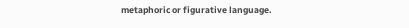metaphoric or figurative language.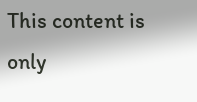This content is only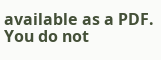available as a PDF.
You do not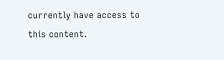currently have access to this content.